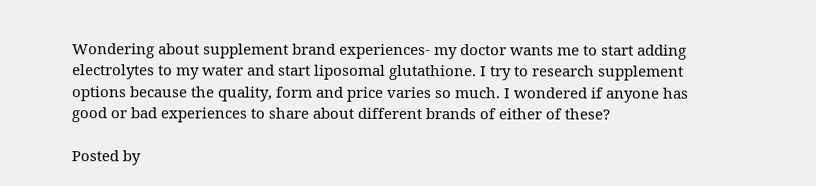Wondering about supplement brand experiences- my doctor wants me to start adding electrolytes to my water and start liposomal glutathione. I try to research supplement options because the quality, form and price varies so much. I wondered if anyone has good or bad experiences to share about different brands of either of these?

Posted by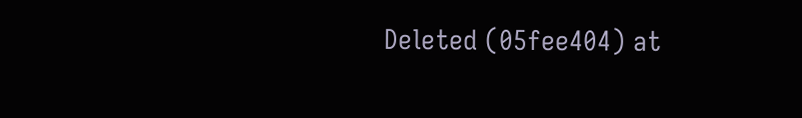Deleted (05fee404) at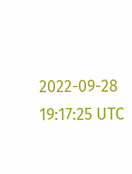2022-09-28 19:17:25 UTC